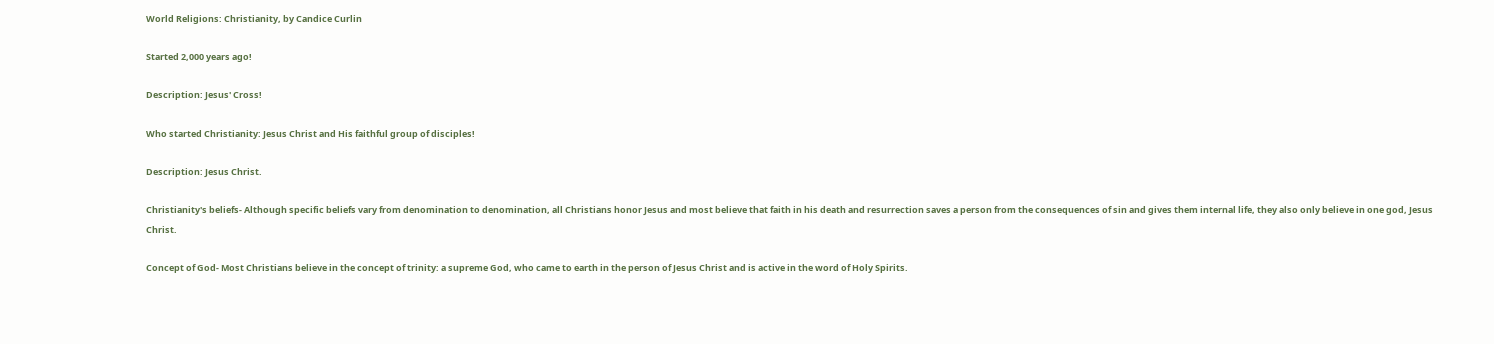World Religions: Christianity, by Candice Curlin

Started 2,000 years ago!

Description: Jesus' Cross!

Who started Christianity: Jesus Christ and His faithful group of disciples!

Description: Jesus Christ.

Christianity's beliefs- Although specific beliefs vary from denomination to denomination, all Christians honor Jesus and most believe that faith in his death and resurrection saves a person from the consequences of sin and gives them internal life, they also only believe in one god, Jesus Christ.

Concept of God- Most Christians believe in the concept of trinity: a supreme God, who came to earth in the person of Jesus Christ and is active in the word of Holy Spirits.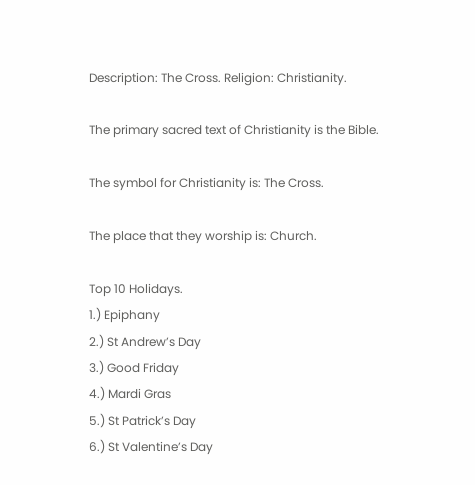Description: The Cross. Religion: Christianity.

The primary sacred text of Christianity is the Bible.

The symbol for Christianity is: The Cross.

The place that they worship is: Church.

Top 10 Holidays.
1.) Epiphany
2.) St Andrew’s Day
3.) Good Friday
4.) Mardi Gras
5.) St Patrick’s Day
6.) St Valentine’s Day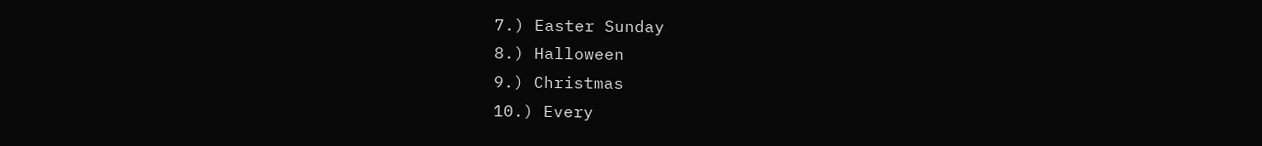7.) Easter Sunday
8.) Halloween
9.) Christmas
10.) Every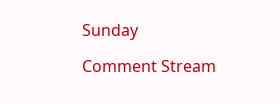Sunday

Comment Stream